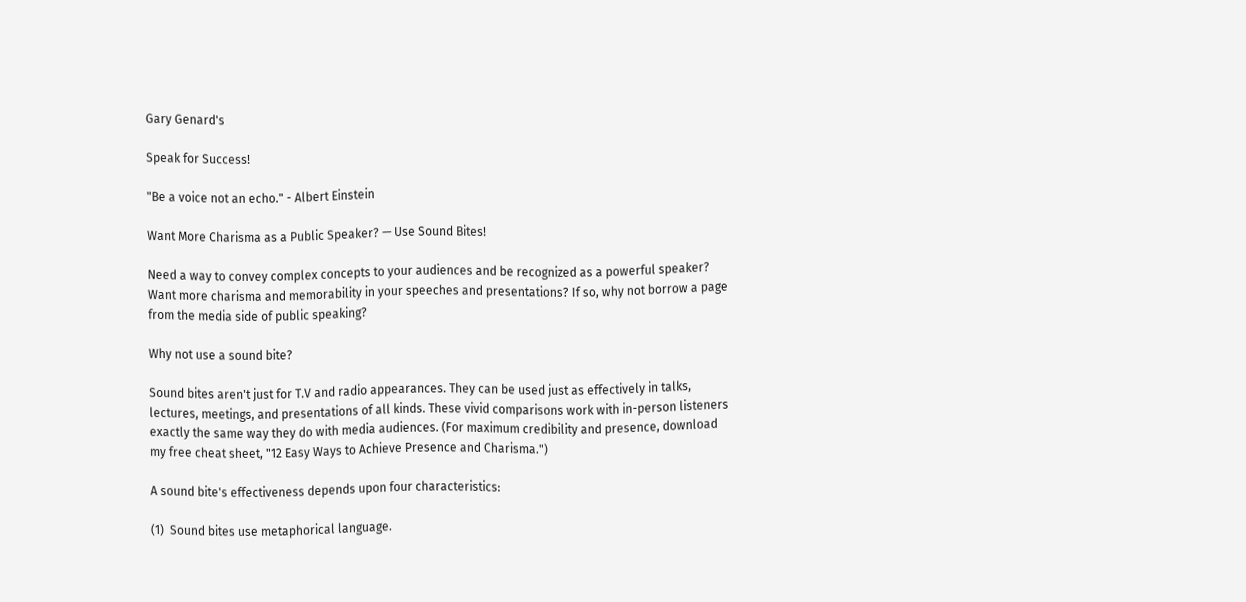Gary Genard's

Speak for Success!

"Be a voice not an echo." - Albert Einstein

Want More Charisma as a Public Speaker? — Use Sound Bites!

Need a way to convey complex concepts to your audiences and be recognized as a powerful speaker? Want more charisma and memorability in your speeches and presentations? If so, why not borrow a page from the media side of public speaking?

Why not use a sound bite?

Sound bites aren't just for T.V and radio appearances. They can be used just as effectively in talks, lectures, meetings, and presentations of all kinds. These vivid comparisons work with in-person listeners exactly the same way they do with media audiences. (For maximum credibility and presence, download my free cheat sheet, "12 Easy Ways to Achieve Presence and Charisma.")

A sound bite's effectiveness depends upon four characteristics:

(1)  Sound bites use metaphorical language.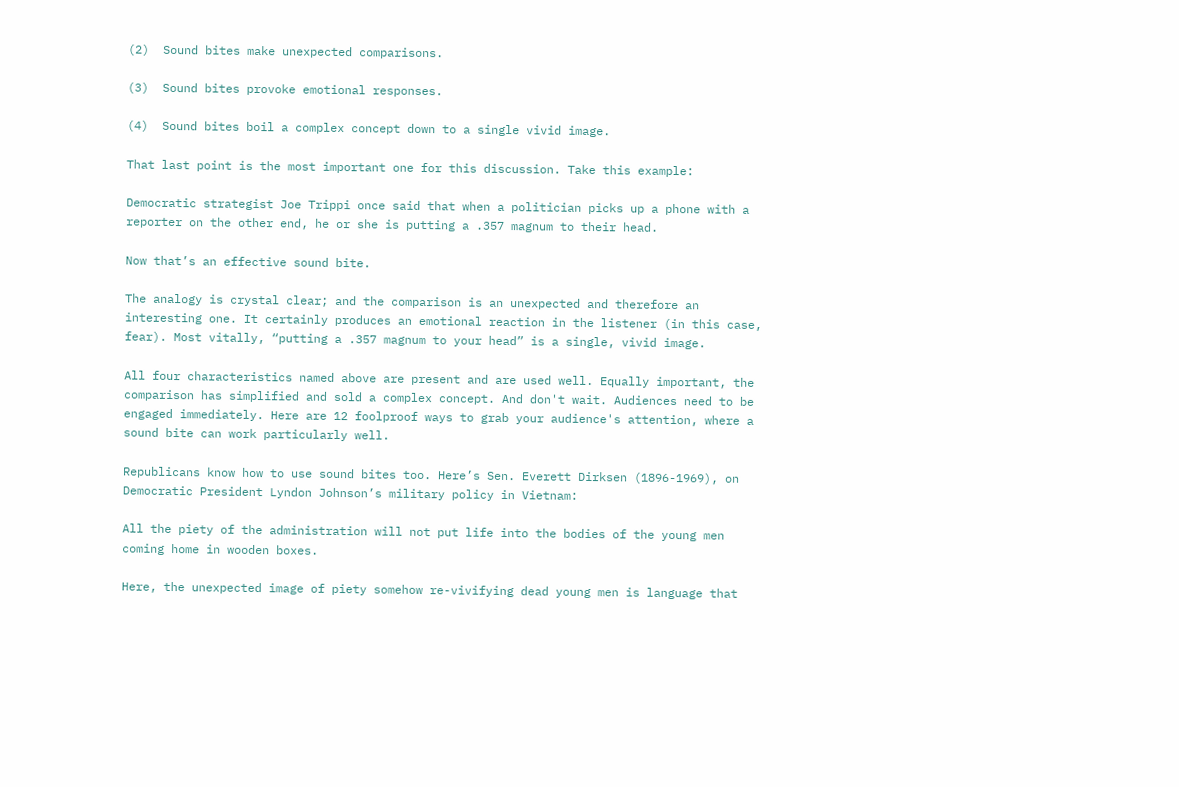(2)  Sound bites make unexpected comparisons.

(3)  Sound bites provoke emotional responses.

(4)  Sound bites boil a complex concept down to a single vivid image.

That last point is the most important one for this discussion. Take this example:

Democratic strategist Joe Trippi once said that when a politician picks up a phone with a reporter on the other end, he or she is putting a .357 magnum to their head.

Now that’s an effective sound bite.

The analogy is crystal clear; and the comparison is an unexpected and therefore an interesting one. It certainly produces an emotional reaction in the listener (in this case, fear). Most vitally, “putting a .357 magnum to your head” is a single, vivid image.

All four characteristics named above are present and are used well. Equally important, the comparison has simplified and sold a complex concept. And don't wait. Audiences need to be engaged immediately. Here are 12 foolproof ways to grab your audience's attention, where a sound bite can work particularly well.

Republicans know how to use sound bites too. Here’s Sen. Everett Dirksen (1896-1969), on Democratic President Lyndon Johnson’s military policy in Vietnam:

All the piety of the administration will not put life into the bodies of the young men coming home in wooden boxes.

Here, the unexpected image of piety somehow re-vivifying dead young men is language that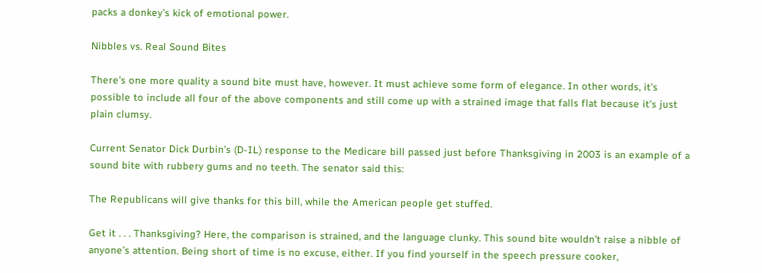packs a donkey’s kick of emotional power.

Nibbles vs. Real Sound Bites

There’s one more quality a sound bite must have, however. It must achieve some form of elegance. In other words, it’s possible to include all four of the above components and still come up with a strained image that falls flat because it’s just plain clumsy.

Current Senator Dick Durbin’s (D-IL) response to the Medicare bill passed just before Thanksgiving in 2003 is an example of a sound bite with rubbery gums and no teeth. The senator said this:

The Republicans will give thanks for this bill, while the American people get stuffed.

Get it . . . Thanksgiving? Here, the comparison is strained, and the language clunky. This sound bite wouldn’t raise a nibble of anyone’s attention. Being short of time is no excuse, either. If you find yourself in the speech pressure cooker,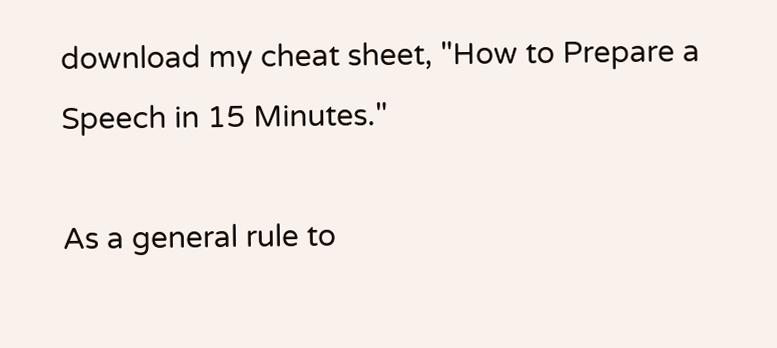download my cheat sheet, "How to Prepare a Speech in 15 Minutes."

As a general rule to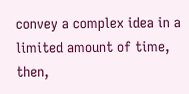convey a complex idea in a limited amount of time, then,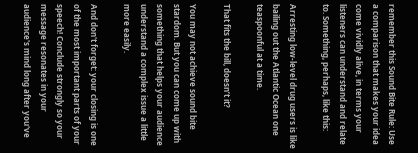remember this Sound Bite Rule: Use a comparison that makes your idea come vividly alive, in terms your listeners can understand and relate to. Something, perhaps, like this:

Arresting low-level drug users is like bailing out the Atlantic Ocean one teaspoonful at a time.

That fits the bill, doesn’t it?

You may not achieve sound bite stardom. But you can come up with something that helps your audience understand a complex issue a little more easily.

And don't forget: your closing is one of the most important parts of your speech! Conclude strongly so your message resonates in your audience's mind long after you've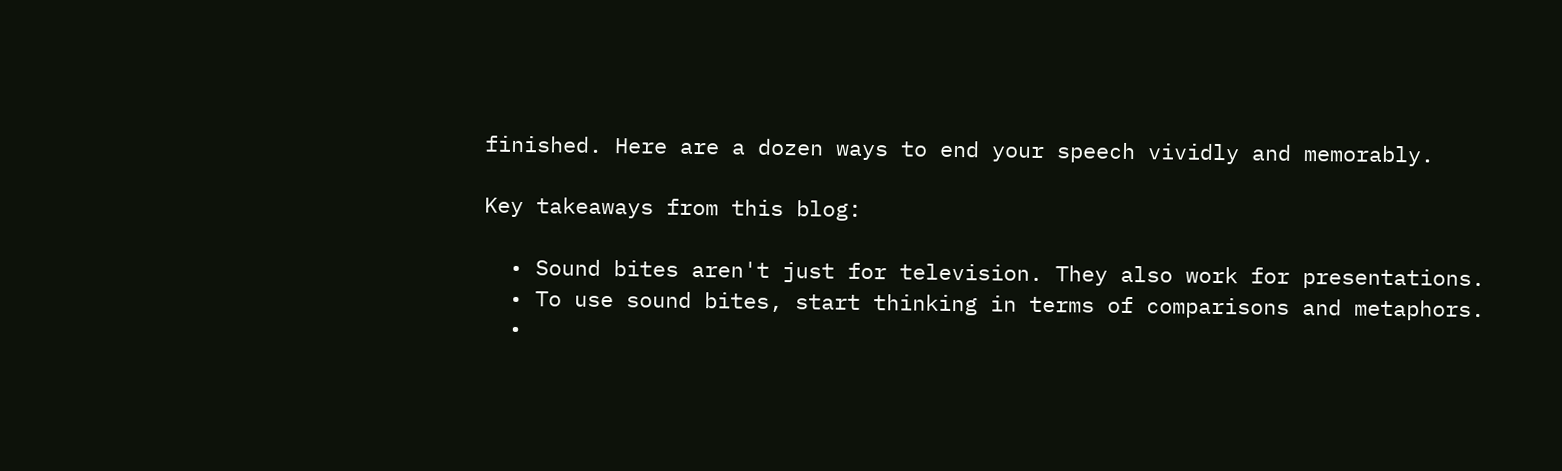finished. Here are a dozen ways to end your speech vividly and memorably.

Key takeaways from this blog:

  • Sound bites aren't just for television. They also work for presentations.
  • To use sound bites, start thinking in terms of comparisons and metaphors.
  •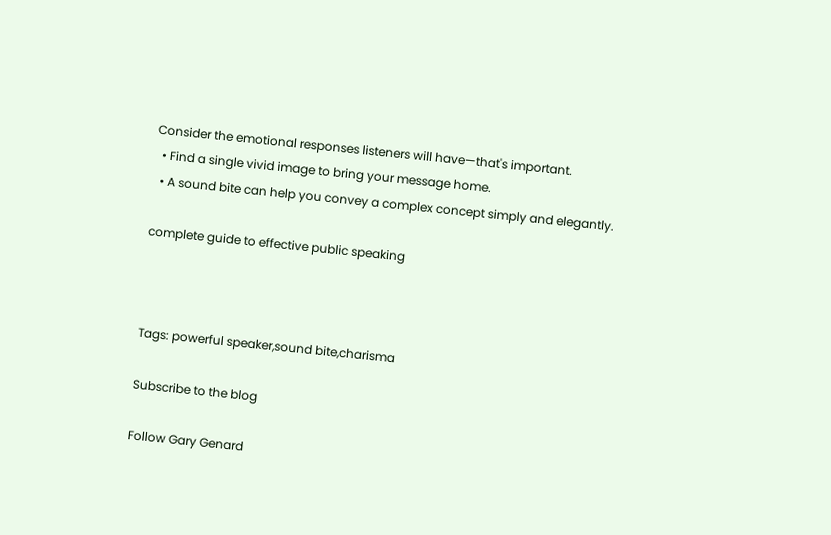Consider the emotional responses listeners will have—that's important.
  • Find a single vivid image to bring your message home.
  • A sound bite can help you convey a complex concept simply and elegantly.

complete guide to effective public speaking



Tags: powerful speaker,sound bite,charisma

Subscribe to the blog

Follow Gary Genard